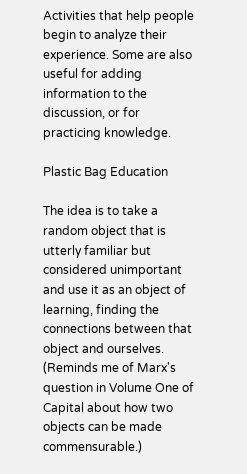Activities that help people begin to analyze their experience. Some are also useful for adding information to the discussion, or for practicing knowledge.

Plastic Bag Education

The idea is to take a random object that is utterly familiar but considered unimportant and use it as an object of learning, finding the connections between that object and ourselves. (Reminds me of Marx's question in Volume One of Capital about how two objects can be made commensurable.)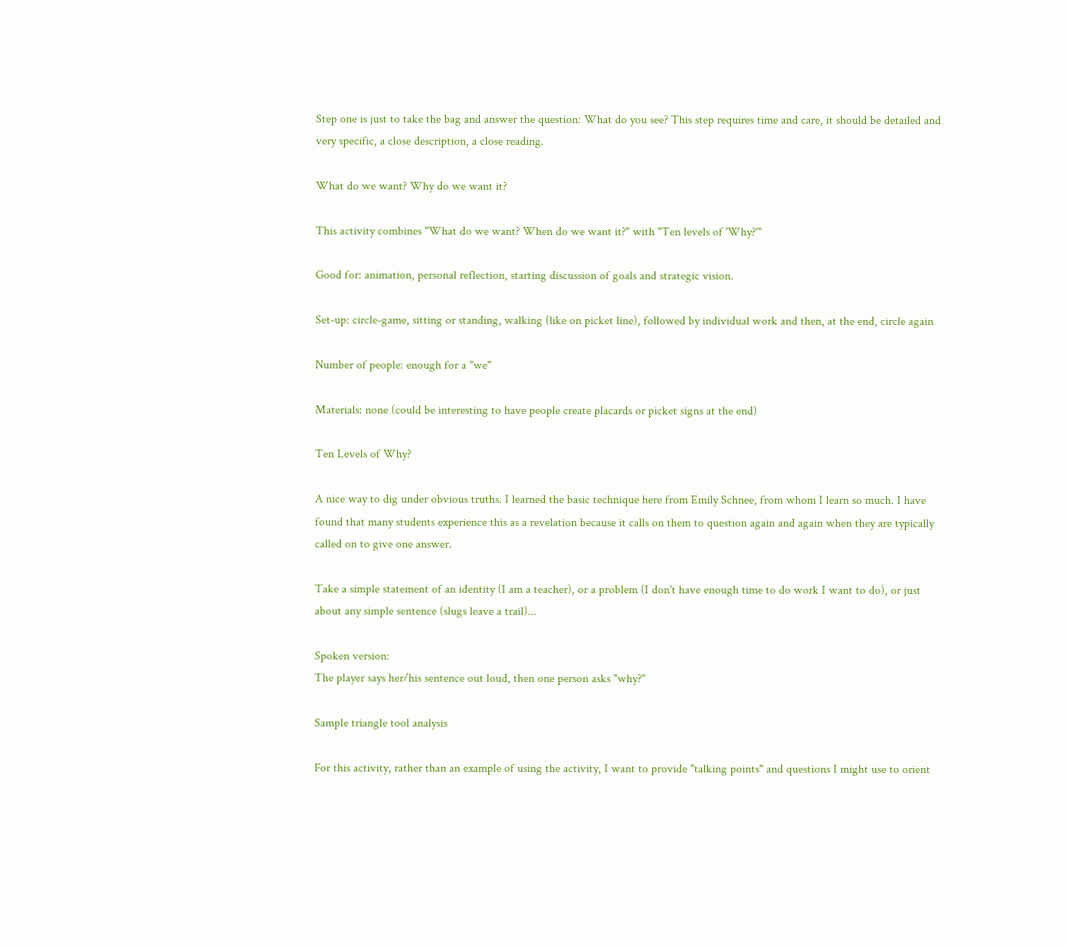Step one is just to take the bag and answer the question: What do you see? This step requires time and care, it should be detailed and very specific, a close description, a close reading.

What do we want? Why do we want it?

This activity combines "What do we want? When do we want it?" with "Ten levels of 'Why?'"

Good for: animation, personal reflection, starting discussion of goals and strategic vision.

Set-up: circle-game, sitting or standing, walking (like on picket line), followed by individual work and then, at the end, circle again

Number of people: enough for a "we"

Materials: none (could be interesting to have people create placards or picket signs at the end)

Ten Levels of Why?

A nice way to dig under obvious truths. I learned the basic technique here from Emily Schnee, from whom I learn so much. I have found that many students experience this as a revelation because it calls on them to question again and again when they are typically called on to give one answer.

Take a simple statement of an identity (I am a teacher), or a problem (I don't have enough time to do work I want to do), or just about any simple sentence (slugs leave a trail)...

Spoken version:
The player says her/his sentence out loud, then one person asks "why?"

Sample triangle tool analysis

For this activity, rather than an example of using the activity, I want to provide "talking points" and questions I might use to orient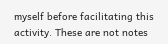myself before facilitating this activity. These are not notes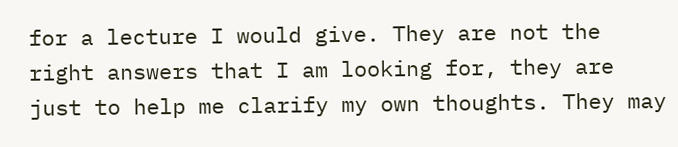for a lecture I would give. They are not the right answers that I am looking for, they are just to help me clarify my own thoughts. They may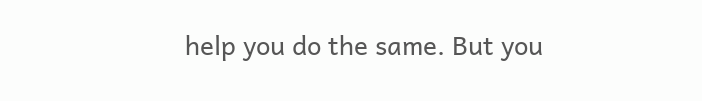help you do the same. But you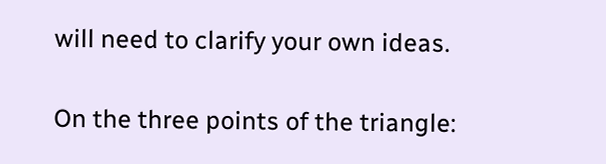will need to clarify your own ideas.

On the three points of the triangle: